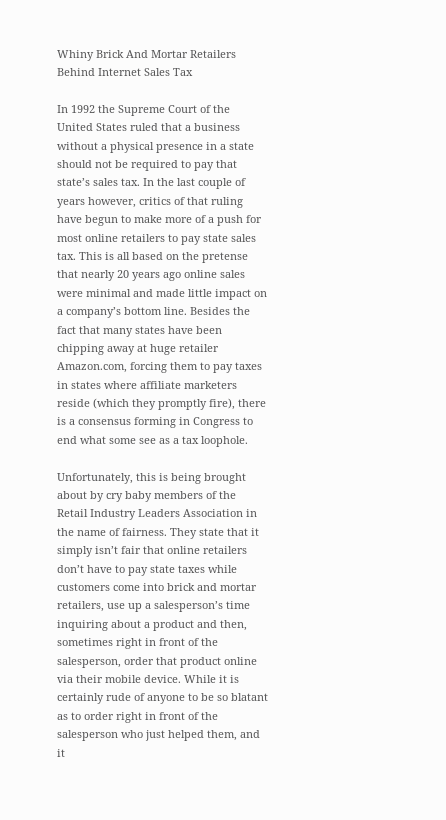Whiny Brick And Mortar Retailers Behind Internet Sales Tax

In 1992 the Supreme Court of the United States ruled that a business without a physical presence in a state should not be required to pay that state’s sales tax. In the last couple of years however, critics of that ruling have begun to make more of a push for most online retailers to pay state sales tax. This is all based on the pretense that nearly 20 years ago online sales were minimal and made little impact on a company’s bottom line. Besides the fact that many states have been chipping away at huge retailer Amazon.com, forcing them to pay taxes in states where affiliate marketers reside (which they promptly fire), there is a consensus forming in Congress to end what some see as a tax loophole.

Unfortunately, this is being brought about by cry baby members of the Retail Industry Leaders Association in the name of fairness. They state that it simply isn’t fair that online retailers don’t have to pay state taxes while customers come into brick and mortar retailers, use up a salesperson’s time inquiring about a product and then, sometimes right in front of the salesperson, order that product online via their mobile device. While it is certainly rude of anyone to be so blatant as to order right in front of the salesperson who just helped them, and it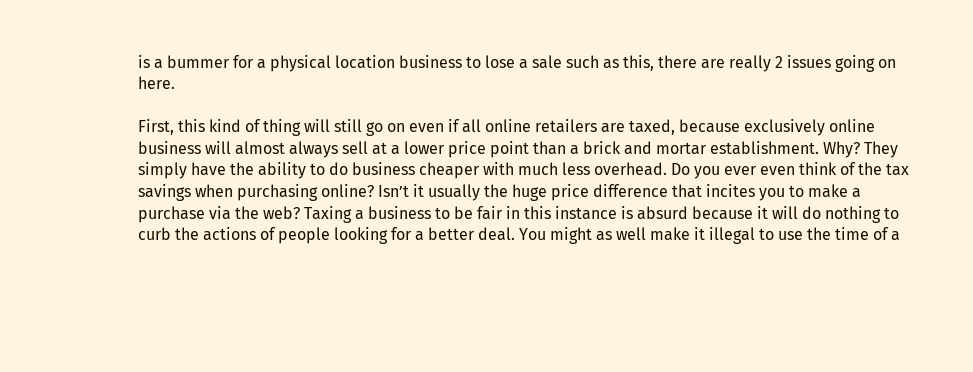is a bummer for a physical location business to lose a sale such as this, there are really 2 issues going on here.

First, this kind of thing will still go on even if all online retailers are taxed, because exclusively online business will almost always sell at a lower price point than a brick and mortar establishment. Why? They simply have the ability to do business cheaper with much less overhead. Do you ever even think of the tax savings when purchasing online? Isn’t it usually the huge price difference that incites you to make a purchase via the web? Taxing a business to be fair in this instance is absurd because it will do nothing to curb the actions of people looking for a better deal. You might as well make it illegal to use the time of a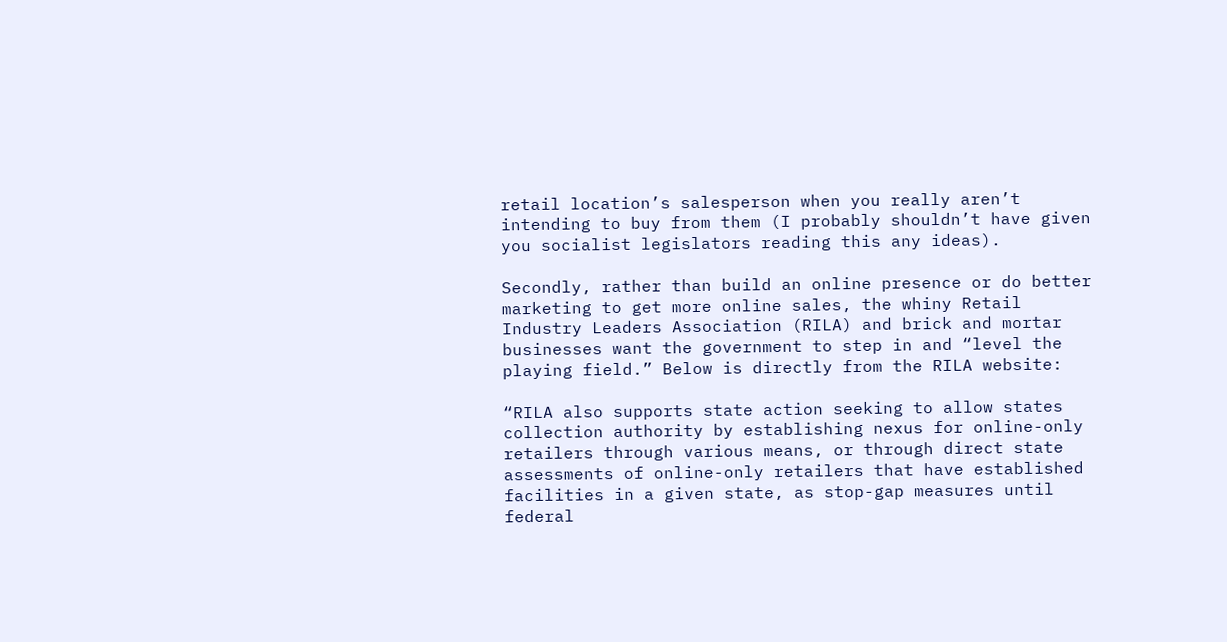retail location’s salesperson when you really aren’t intending to buy from them (I probably shouldn’t have given you socialist legislators reading this any ideas).

Secondly, rather than build an online presence or do better marketing to get more online sales, the whiny Retail Industry Leaders Association (RILA) and brick and mortar businesses want the government to step in and “level the playing field.” Below is directly from the RILA website:

“RILA also supports state action seeking to allow states collection authority by establishing nexus for online-only retailers through various means, or through direct state assessments of online-only retailers that have established facilities in a given state, as stop-gap measures until federal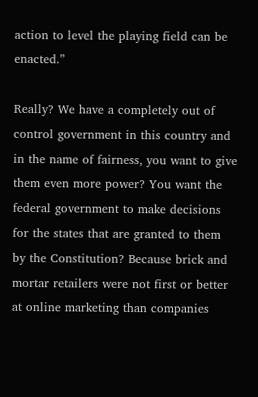action to level the playing field can be enacted.”

Really? We have a completely out of control government in this country and in the name of fairness, you want to give them even more power? You want the federal government to make decisions for the states that are granted to them by the Constitution? Because brick and mortar retailers were not first or better at online marketing than companies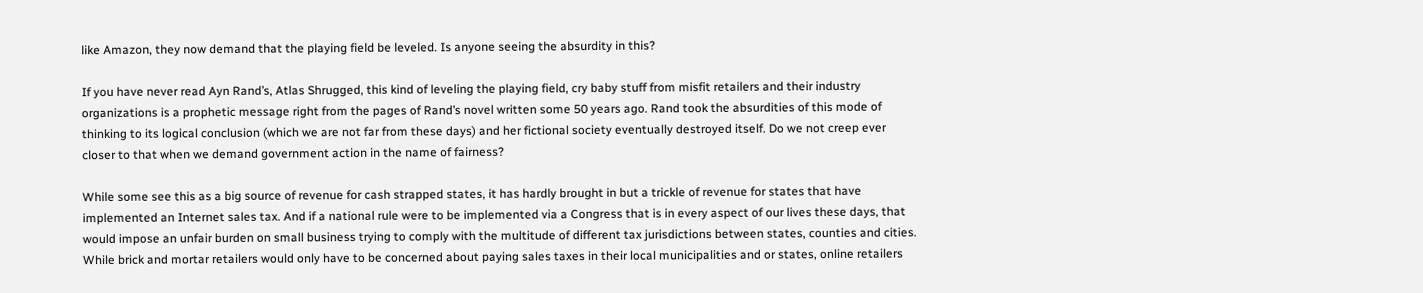like Amazon, they now demand that the playing field be leveled. Is anyone seeing the absurdity in this?

If you have never read Ayn Rand’s, Atlas Shrugged, this kind of leveling the playing field, cry baby stuff from misfit retailers and their industry organizations is a prophetic message right from the pages of Rand’s novel written some 50 years ago. Rand took the absurdities of this mode of thinking to its logical conclusion (which we are not far from these days) and her fictional society eventually destroyed itself. Do we not creep ever closer to that when we demand government action in the name of fairness?

While some see this as a big source of revenue for cash strapped states, it has hardly brought in but a trickle of revenue for states that have implemented an Internet sales tax. And if a national rule were to be implemented via a Congress that is in every aspect of our lives these days, that would impose an unfair burden on small business trying to comply with the multitude of different tax jurisdictions between states, counties and cities. While brick and mortar retailers would only have to be concerned about paying sales taxes in their local municipalities and or states, online retailers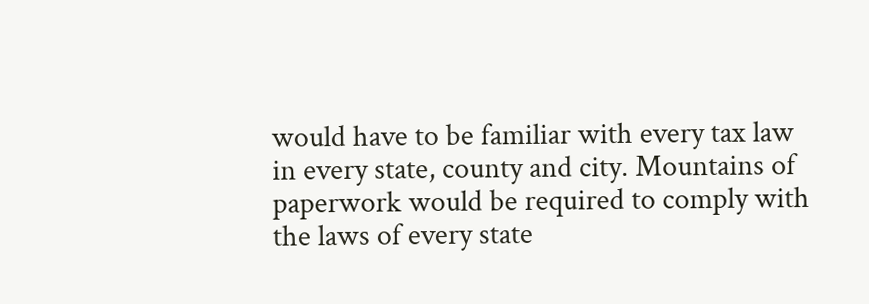would have to be familiar with every tax law in every state, county and city. Mountains of paperwork would be required to comply with the laws of every state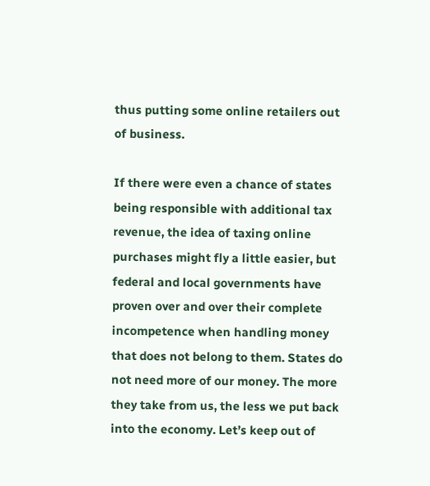thus putting some online retailers out of business.

If there were even a chance of states being responsible with additional tax revenue, the idea of taxing online purchases might fly a little easier, but federal and local governments have proven over and over their complete incompetence when handling money that does not belong to them. States do not need more of our money. The more they take from us, the less we put back into the economy. Let’s keep out of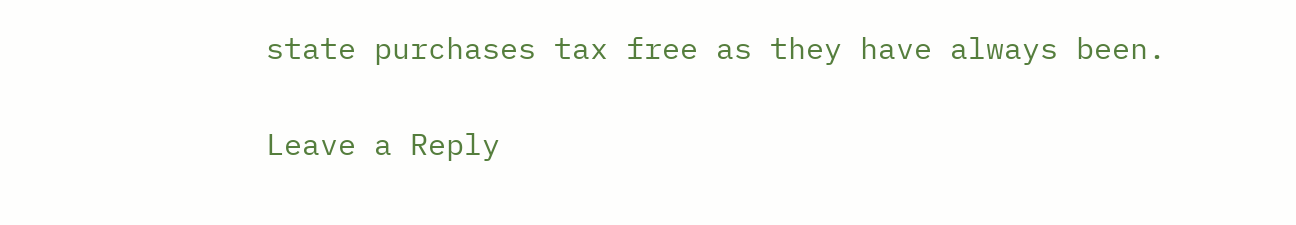state purchases tax free as they have always been.

Leave a Reply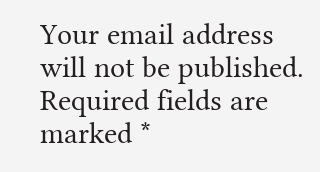Your email address will not be published. Required fields are marked *